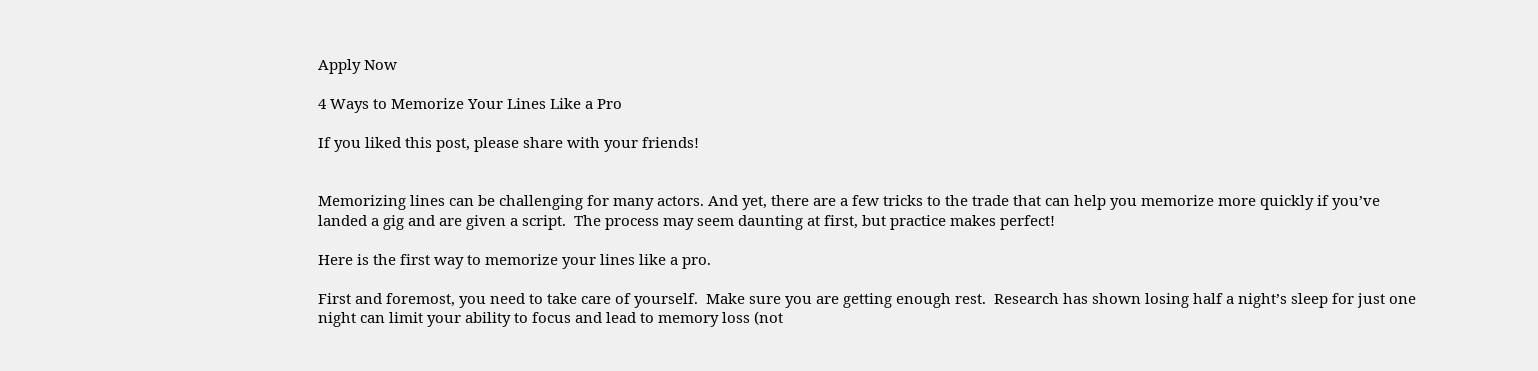Apply Now

4 Ways to Memorize Your Lines Like a Pro

If you liked this post, please share with your friends!


Memorizing lines can be challenging for many actors. And yet, there are a few tricks to the trade that can help you memorize more quickly if you’ve landed a gig and are given a script.  The process may seem daunting at first, but practice makes perfect!

Here is the first way to memorize your lines like a pro.

First and foremost, you need to take care of yourself.  Make sure you are getting enough rest.  Research has shown losing half a night’s sleep for just one night can limit your ability to focus and lead to memory loss (not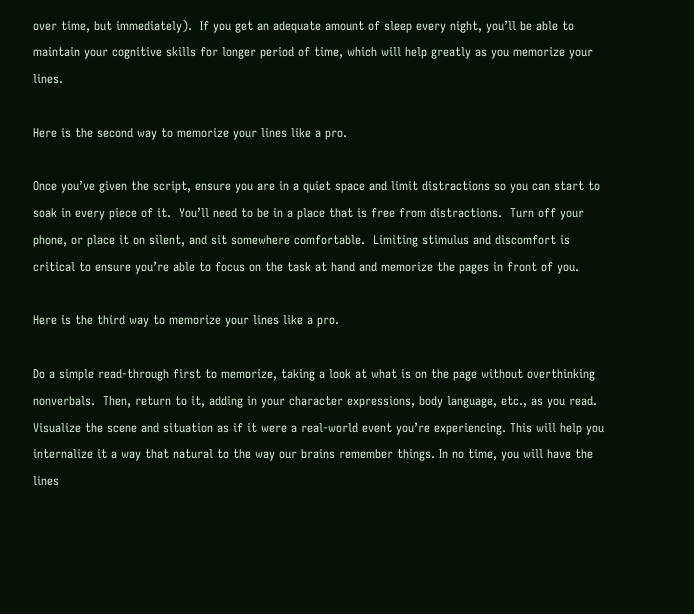over time, but immediately).  If you get an adequate amount of sleep every night, you’ll be able to maintain your cognitive skills for longer period of time, which will help greatly as you memorize your lines.

Here is the second way to memorize your lines like a pro.

Once you’ve given the script, ensure you are in a quiet space and limit distractions so you can start to soak in every piece of it.  You’ll need to be in a place that is free from distractions.  Turn off your phone, or place it on silent, and sit somewhere comfortable.  Limiting stimulus and discomfort is critical to ensure you’re able to focus on the task at hand and memorize the pages in front of you.

Here is the third way to memorize your lines like a pro.

Do a simple read-through first to memorize, taking a look at what is on the page without overthinking nonverbals.  Then, return to it, adding in your character expressions, body language, etc., as you read.  Visualize the scene and situation as if it were a real-world event you’re experiencing. This will help you internalize it a way that natural to the way our brains remember things. In no time, you will have the lines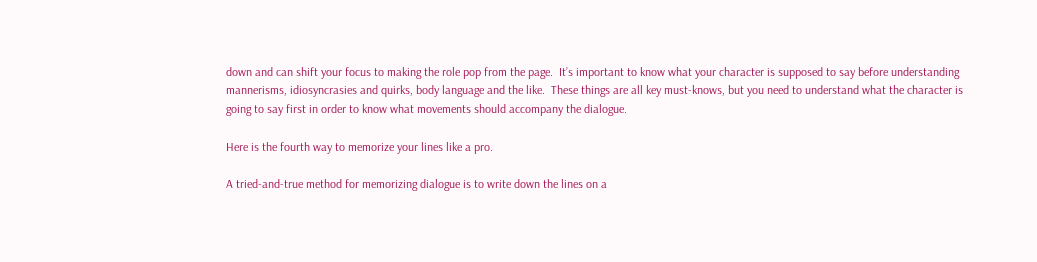down and can shift your focus to making the role pop from the page.  It’s important to know what your character is supposed to say before understanding mannerisms, idiosyncrasies and quirks, body language and the like.  These things are all key must-knows, but you need to understand what the character is going to say first in order to know what movements should accompany the dialogue.

Here is the fourth way to memorize your lines like a pro.

A tried-and-true method for memorizing dialogue is to write down the lines on a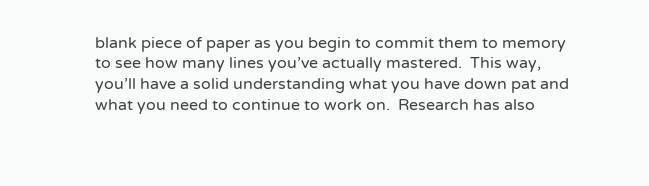blank piece of paper as you begin to commit them to memory to see how many lines you’ve actually mastered.  This way, you’ll have a solid understanding what you have down pat and what you need to continue to work on.  Research has also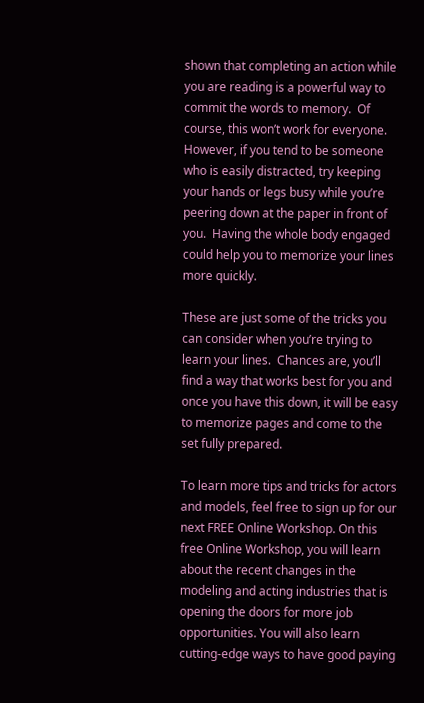shown that completing an action while you are reading is a powerful way to commit the words to memory.  Of course, this won’t work for everyone.  However, if you tend to be someone who is easily distracted, try keeping your hands or legs busy while you’re peering down at the paper in front of you.  Having the whole body engaged could help you to memorize your lines more quickly.

These are just some of the tricks you can consider when you’re trying to learn your lines.  Chances are, you’ll find a way that works best for you and once you have this down, it will be easy to memorize pages and come to the set fully prepared.

To learn more tips and tricks for actors and models, feel free to sign up for our next FREE Online Workshop. On this free Online Workshop, you will learn about the recent changes in the modeling and acting industries that is opening the doors for more job opportunities. You will also learn cutting-edge ways to have good paying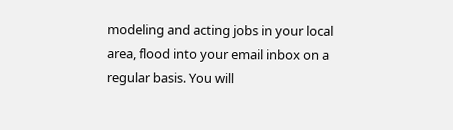modeling and acting jobs in your local area, flood into your email inbox on a regular basis. You will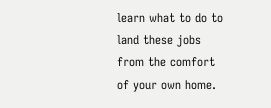learn what to do to land these jobs from the comfort of your own home.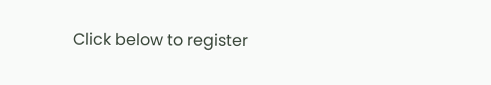Click below to register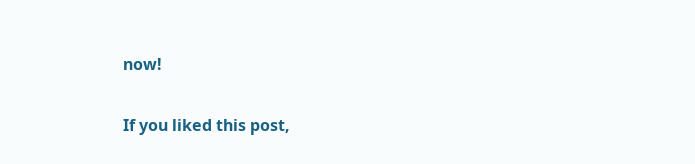now!

If you liked this post,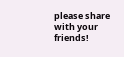please share with your friends!